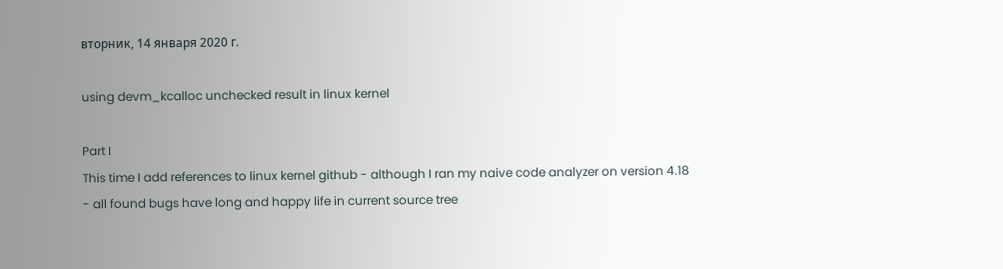вторник, 14 января 2020 г.

using devm_kcalloc unchecked result in linux kernel

Part I
This time I add references to linux kernel github - although I ran my naive code analyzer on version 4.18 - all found bugs have long and happy life in current source tree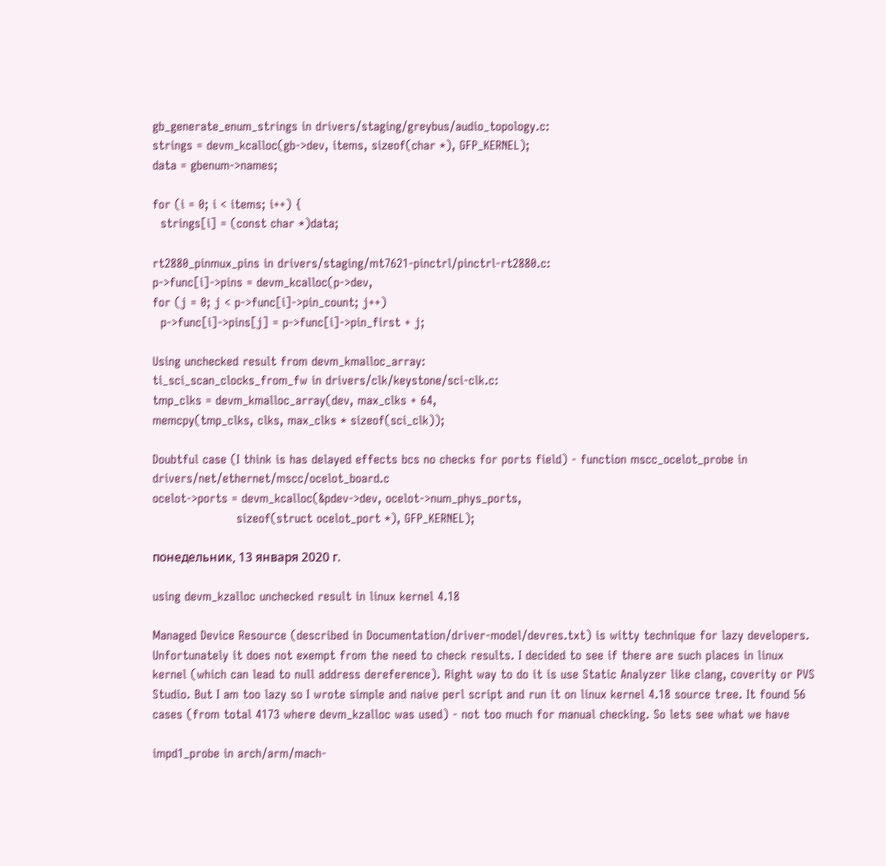gb_generate_enum_strings in drivers/staging/greybus/audio_topology.c:
strings = devm_kcalloc(gb->dev, items, sizeof(char *), GFP_KERNEL);
data = gbenum->names;

for (i = 0; i < items; i++) {
  strings[i] = (const char *)data;

rt2880_pinmux_pins in drivers/staging/mt7621-pinctrl/pinctrl-rt2880.c:
p->func[i]->pins = devm_kcalloc(p->dev,
for (j = 0; j < p->func[i]->pin_count; j++)
  p->func[i]->pins[j] = p->func[i]->pin_first + j;

Using unchecked result from devm_kmalloc_array:
ti_sci_scan_clocks_from_fw in drivers/clk/keystone/sci-clk.c:
tmp_clks = devm_kmalloc_array(dev, max_clks + 64,
memcpy(tmp_clks, clks, max_clks * sizeof(sci_clk));

Doubtful case (I think is has delayed effects bcs no checks for ports field) - function mscc_ocelot_probe in drivers/net/ethernet/mscc/ocelot_board.c
ocelot->ports = devm_kcalloc(&pdev->dev, ocelot->num_phys_ports,
                     sizeof(struct ocelot_port *), GFP_KERNEL);

понедельник, 13 января 2020 г.

using devm_kzalloc unchecked result in linux kernel 4.18

Managed Device Resource (described in Documentation/driver-model/devres.txt) is witty technique for lazy developers. Unfortunately it does not exempt from the need to check results. I decided to see if there are such places in linux kernel (which can lead to null address dereference). Right way to do it is use Static Analyzer like clang, coverity or PVS Studio. But I am too lazy so I wrote simple and naive perl script and run it on linux kernel 4.18 source tree. It found 56 cases (from total 4173 where devm_kzalloc was used) - not too much for manual checking. So lets see what we have

impd1_probe in arch/arm/mach-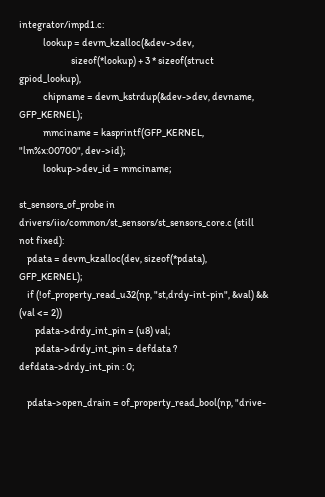integrator/impd1.c:
            lookup = devm_kzalloc(&dev->dev,
                          sizeof(*lookup) + 3 * sizeof(struct gpiod_lookup),
            chipname = devm_kstrdup(&dev->dev, devname, GFP_KERNEL);
            mmciname = kasprintf(GFP_KERNEL, "lm%x:00700", dev->id);
            lookup->dev_id = mmciname;

st_sensors_of_probe in drivers/iio/common/st_sensors/st_sensors_core.c (still not fixed):
    pdata = devm_kzalloc(dev, sizeof(*pdata), GFP_KERNEL);
    if (!of_property_read_u32(np, "st,drdy-int-pin", &val) && (val <= 2))
        pdata->drdy_int_pin = (u8) val;
        pdata->drdy_int_pin = defdata ? defdata->drdy_int_pin : 0;

    pdata->open_drain = of_property_read_bool(np, "drive-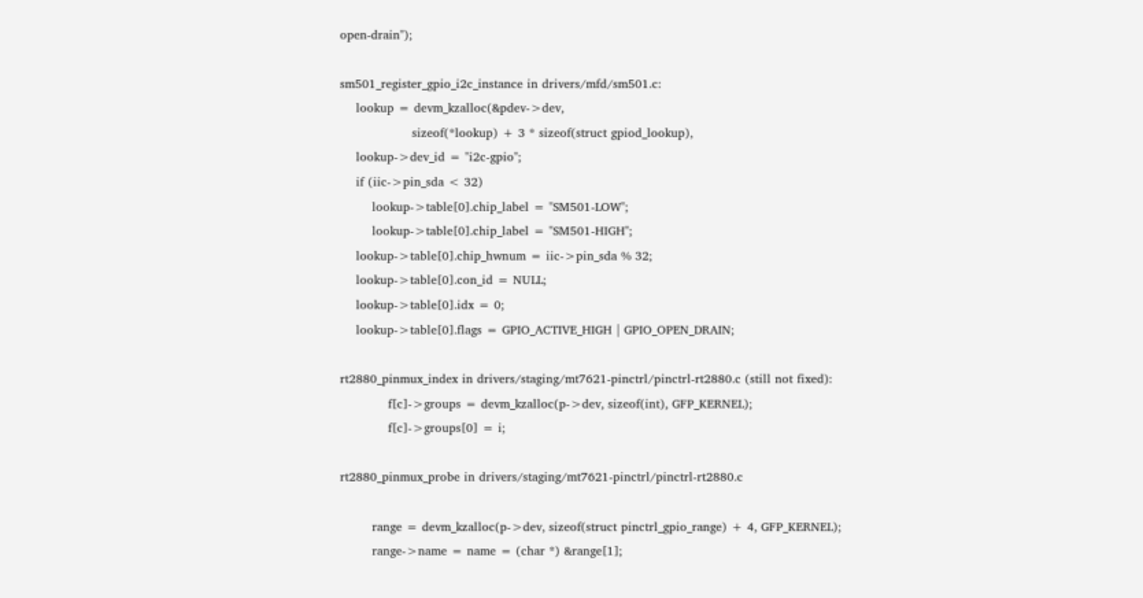open-drain");

sm501_register_gpio_i2c_instance in drivers/mfd/sm501.c:
    lookup = devm_kzalloc(&pdev->dev,
                  sizeof(*lookup) + 3 * sizeof(struct gpiod_lookup),
    lookup->dev_id = "i2c-gpio";
    if (iic->pin_sda < 32)
        lookup->table[0].chip_label = "SM501-LOW";
        lookup->table[0].chip_label = "SM501-HIGH";
    lookup->table[0].chip_hwnum = iic->pin_sda % 32;
    lookup->table[0].con_id = NULL;
    lookup->table[0].idx = 0;
    lookup->table[0].flags = GPIO_ACTIVE_HIGH | GPIO_OPEN_DRAIN;

rt2880_pinmux_index in drivers/staging/mt7621-pinctrl/pinctrl-rt2880.c (still not fixed):
            f[c]->groups = devm_kzalloc(p->dev, sizeof(int), GFP_KERNEL);
            f[c]->groups[0] = i;

rt2880_pinmux_probe in drivers/staging/mt7621-pinctrl/pinctrl-rt2880.c

        range = devm_kzalloc(p->dev, sizeof(struct pinctrl_gpio_range) + 4, GFP_KERNEL);
        range->name = name = (char *) &range[1];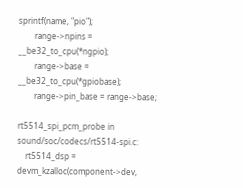sprintf(name, "pio");
        range->npins = __be32_to_cpu(*ngpio);
        range->base = __be32_to_cpu(*gpiobase);
        range->pin_base = range->base;

rt5514_spi_pcm_probe in sound/soc/codecs/rt5514-spi.c:
    rt5514_dsp = devm_kzalloc(component->dev,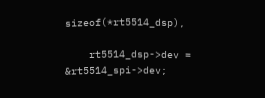sizeof(*rt5514_dsp),

    rt5514_dsp->dev = &rt5514_spi->dev;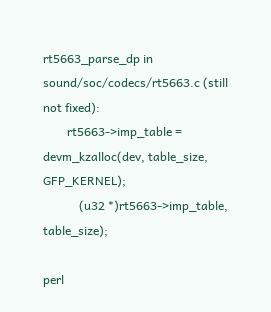rt5663_parse_dp in sound/soc/codecs/rt5663.c (still not fixed):
        rt5663->imp_table = devm_kzalloc(dev, table_size, GFP_KERNEL);
            (u32 *)rt5663->imp_table, table_size);

perl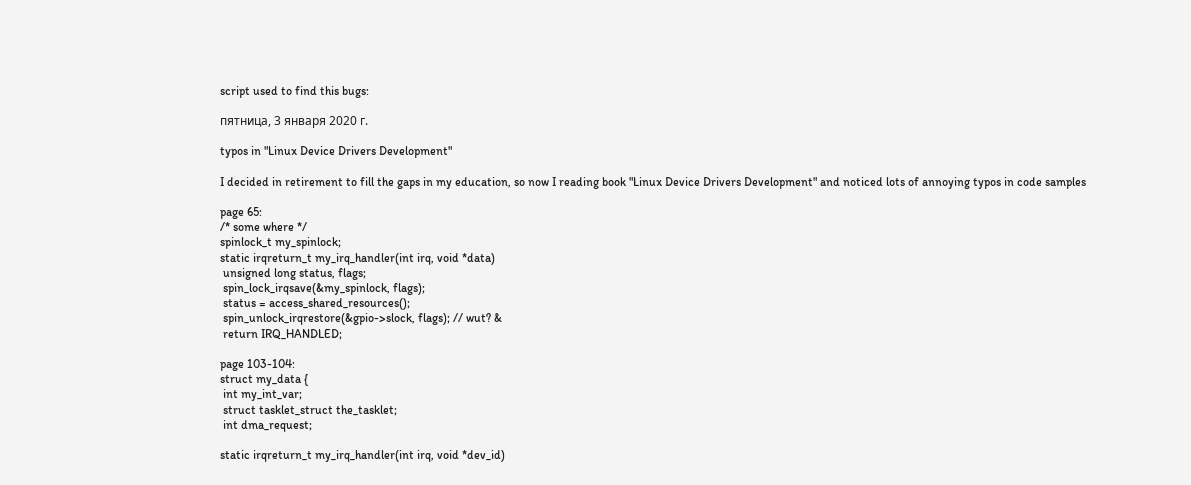script used to find this bugs:

пятница, 3 января 2020 г.

typos in "Linux Device Drivers Development"

I decided in retirement to fill the gaps in my education, so now I reading book "Linux Device Drivers Development" and noticed lots of annoying typos in code samples

page 65:
/* some where */
spinlock_t my_spinlock;
static irqreturn_t my_irq_handler(int irq, void *data)
 unsigned long status, flags;
 spin_lock_irqsave(&my_spinlock, flags);
 status = access_shared_resources();
 spin_unlock_irqrestore(&gpio->slock, flags); // wut? &
 return IRQ_HANDLED;

page 103-104:
struct my_data {
 int my_int_var;
 struct tasklet_struct the_tasklet;
 int dma_request;

static irqreturn_t my_irq_handler(int irq, void *dev_id)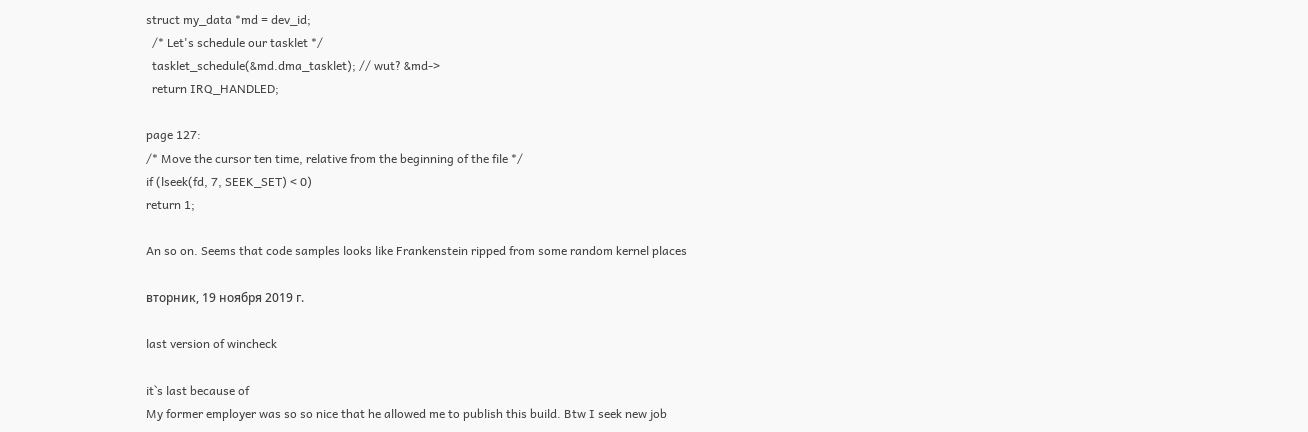struct my_data *md = dev_id;
  /* Let's schedule our tasklet */
  tasklet_schedule(&md.dma_tasklet); // wut? &md->
  return IRQ_HANDLED;

page 127:
/* Move the cursor ten time, relative from the beginning of the file */
if (lseek(fd, 7, SEEK_SET) < 0)
return 1;

An so on. Seems that code samples looks like Frankenstein ripped from some random kernel places

вторник, 19 ноября 2019 г.

last version of wincheck

it`s last because of
My former employer was so so nice that he allowed me to publish this build. Btw I seek new job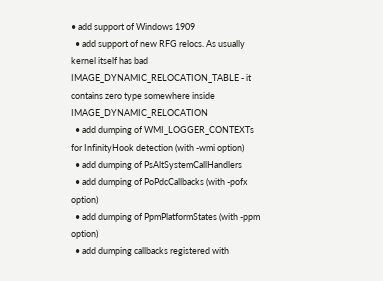• add support of Windows 1909
  • add support of new RFG relocs. As usually kernel itself has bad IMAGE_DYNAMIC_RELOCATION_TABLE - it contains zero type somewhere inside IMAGE_DYNAMIC_RELOCATION
  • add dumping of WMI_LOGGER_CONTEXTs for InfinityHook detection (with -wmi option)
  • add dumping of PsAltSystemCallHandlers
  • add dumping of PoPdcCallbacks (with -pofx option)
  • add dumping of PpmPlatformStates (with -ppm option)
  • add dumping callbacks registered with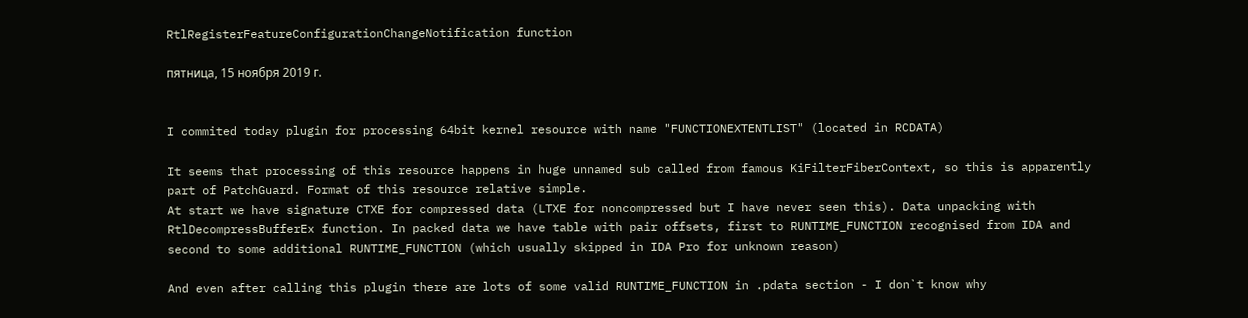RtlRegisterFeatureConfigurationChangeNotification function

пятница, 15 ноября 2019 г.


I commited today plugin for processing 64bit kernel resource with name "FUNCTIONEXTENTLIST" (located in RCDATA)

It seems that processing of this resource happens in huge unnamed sub called from famous KiFilterFiberContext, so this is apparently part of PatchGuard. Format of this resource relative simple.
At start we have signature CTXE for compressed data (LTXE for noncompressed but I have never seen this). Data unpacking with RtlDecompressBufferEx function. In packed data we have table with pair offsets, first to RUNTIME_FUNCTION recognised from IDA and second to some additional RUNTIME_FUNCTION (which usually skipped in IDA Pro for unknown reason)

And even after calling this plugin there are lots of some valid RUNTIME_FUNCTION in .pdata section - I don`t know why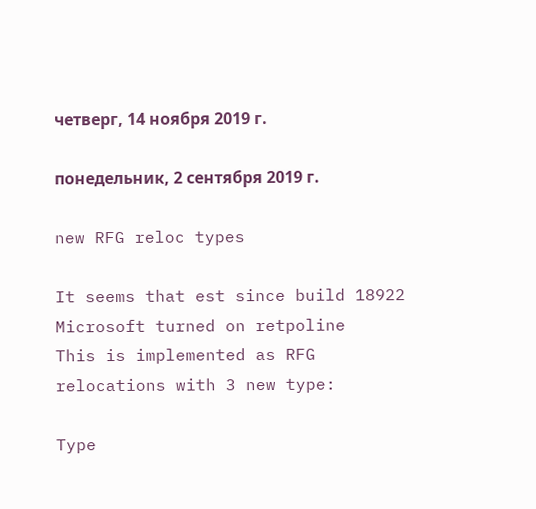четверг, 14 ноября 2019 г.

понедельник, 2 сентября 2019 г.

new RFG reloc types

It seems that est since build 18922 Microsoft turned on retpoline
This is implemented as RFG relocations with 3 new type:

Type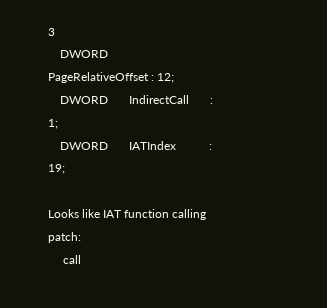3
    DWORD       PageRelativeOffset : 12;
    DWORD       IndirectCall       : 1;
    DWORD       IATIndex           : 19;

Looks like IAT function calling patch:
     call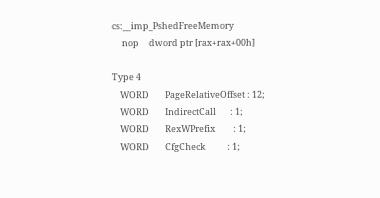cs:__imp_PshedFreeMemory
     nop     dword ptr [rax+rax+00h]

Type 4
    WORD        PageRelativeOffset : 12;
    WORD        IndirectCall       : 1;
    WORD        RexWPrefix         : 1;
    WORD        CfgCheck           : 1;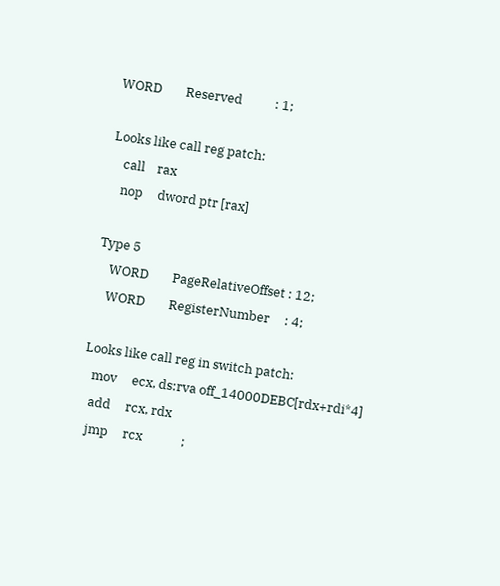WORD        Reserved           : 1;

Looks like call reg patch:
    call    rax
    nop     dword ptr [rax]

Type 5
    WORD        PageRelativeOffset : 12;
    WORD        RegisterNumber     : 4;

Looks like call reg in switch patch:
   mov     ecx, ds:rva off_14000DEBC[rdx+rdi*4]
   add     rcx, rdx
   jmp     rcx             ;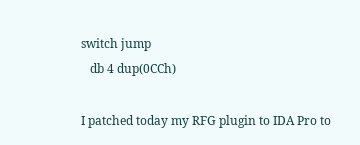switch jump
   db 4 dup(0CCh)

I patched today my RFG plugin to IDA Pro to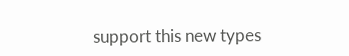support this new types